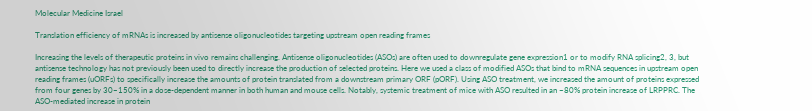Molecular Medicine Israel

Translation efficiency of mRNAs is increased by antisense oligonucleotides targeting upstream open reading frames

Increasing the levels of therapeutic proteins in vivo remains challenging. Antisense oligonucleotides (ASOs) are often used to downregulate gene expression1 or to modify RNA splicing2, 3, but antisense technology has not previously been used to directly increase the production of selected proteins. Here we used a class of modified ASOs that bind to mRNA sequences in upstream open reading frames (uORFs) to specifically increase the amounts of protein translated from a downstream primary ORF (pORF). Using ASO treatment, we increased the amount of proteins expressed from four genes by 30–150% in a dose-dependent manner in both human and mouse cells. Notably, systemic treatment of mice with ASO resulted in an ~80% protein increase of LRPPRC. The ASO-mediated increase in protein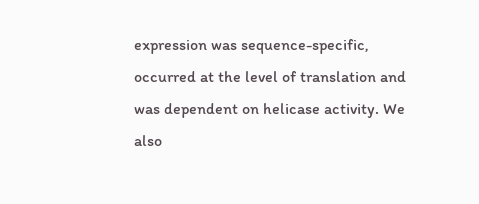expression was sequence-specific, occurred at the level of translation and was dependent on helicase activity. We also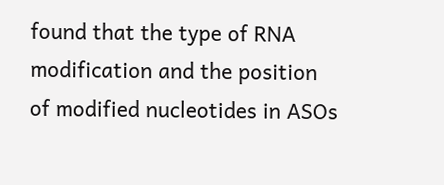found that the type of RNA modification and the position of modified nucleotides in ASOs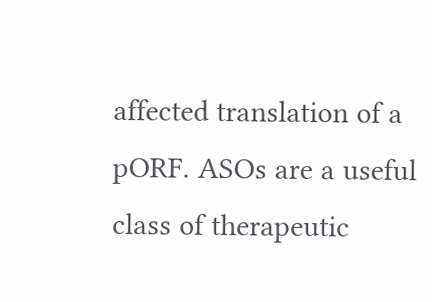affected translation of a pORF. ASOs are a useful class of therapeutic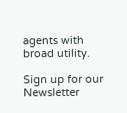agents with broad utility.

Sign up for our Newsletter